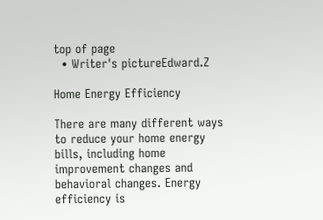top of page
  • Writer's pictureEdward.Z

Home Energy Efficiency

There are many different ways to reduce your home energy bills, including home improvement changes and behavioral changes. Energy efficiency is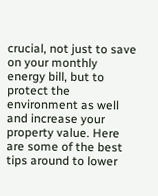crucial, not just to save on your monthly energy bill, but to protect the environment as well and increase your property value. Here are some of the best tips around to lower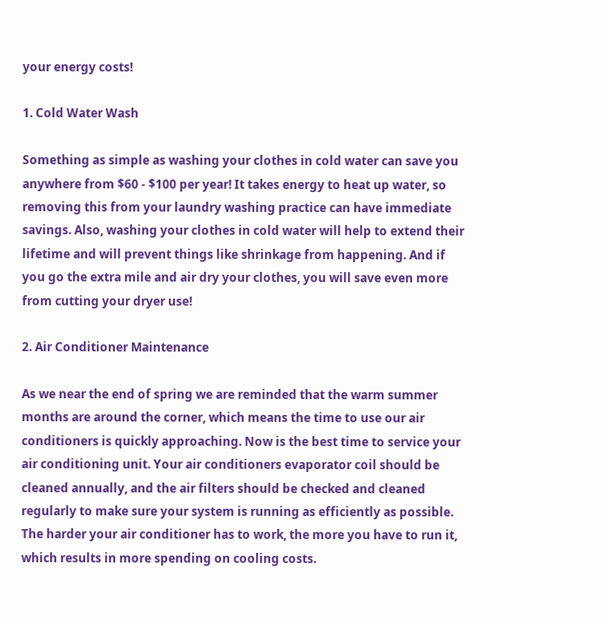your energy costs!

1. Cold Water Wash

Something as simple as washing your clothes in cold water can save you anywhere from $60 - $100 per year! It takes energy to heat up water, so removing this from your laundry washing practice can have immediate savings. Also, washing your clothes in cold water will help to extend their lifetime and will prevent things like shrinkage from happening. And if you go the extra mile and air dry your clothes, you will save even more from cutting your dryer use!

2. Air Conditioner Maintenance

As we near the end of spring we are reminded that the warm summer months are around the corner, which means the time to use our air conditioners is quickly approaching. Now is the best time to service your air conditioning unit. Your air conditioners evaporator coil should be cleaned annually, and the air filters should be checked and cleaned regularly to make sure your system is running as efficiently as possible. The harder your air conditioner has to work, the more you have to run it, which results in more spending on cooling costs.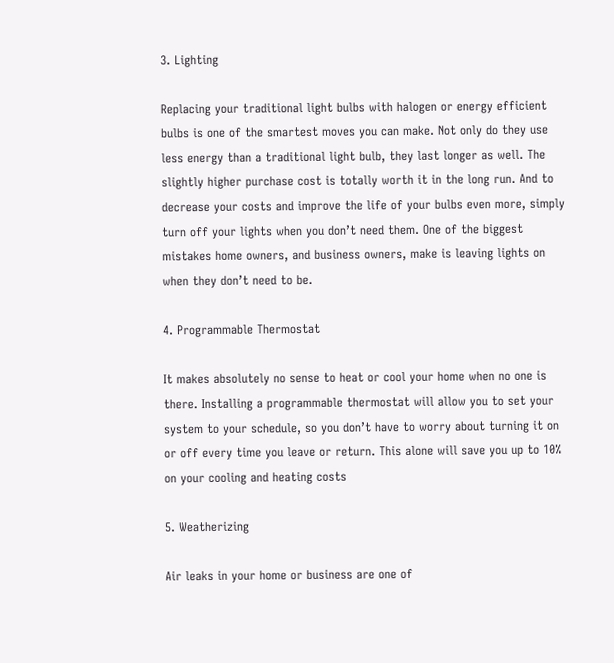3. Lighting

Replacing your traditional light bulbs with halogen or energy efficient bulbs is one of the smartest moves you can make. Not only do they use less energy than a traditional light bulb, they last longer as well. The slightly higher purchase cost is totally worth it in the long run. And to decrease your costs and improve the life of your bulbs even more, simply turn off your lights when you don’t need them. One of the biggest mistakes home owners, and business owners, make is leaving lights on when they don’t need to be.

4. Programmable Thermostat

It makes absolutely no sense to heat or cool your home when no one is there. Installing a programmable thermostat will allow you to set your system to your schedule, so you don’t have to worry about turning it on or off every time you leave or return. This alone will save you up to 10% on your cooling and heating costs

5. Weatherizing

Air leaks in your home or business are one of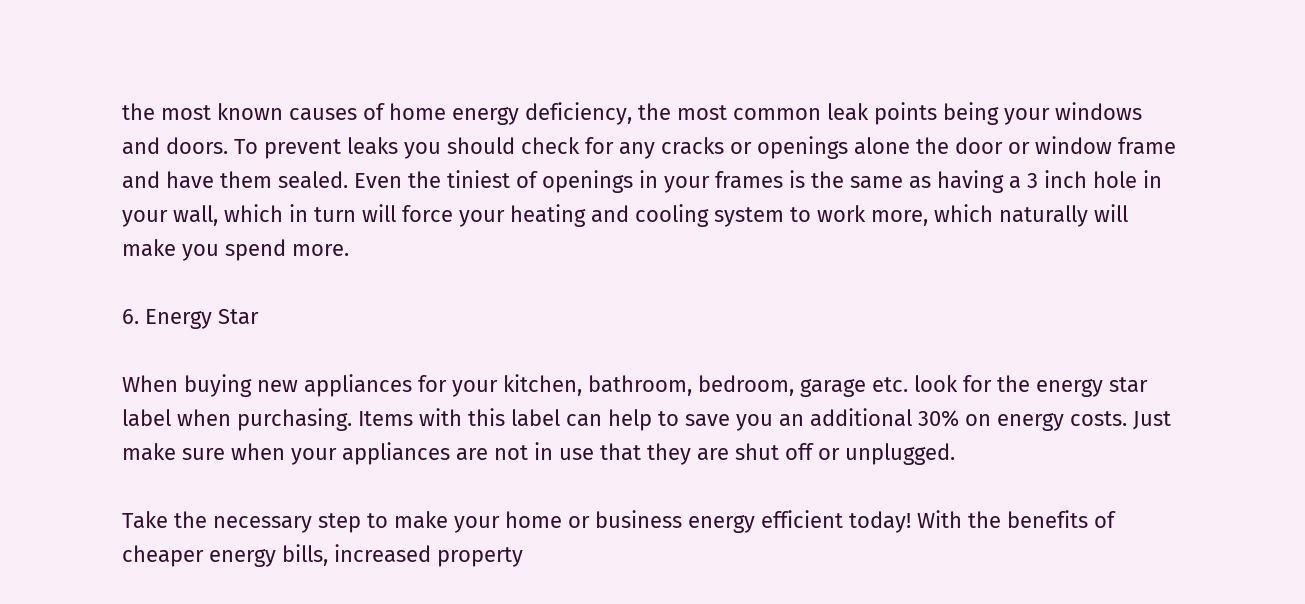the most known causes of home energy deficiency, the most common leak points being your windows and doors. To prevent leaks you should check for any cracks or openings alone the door or window frame and have them sealed. Even the tiniest of openings in your frames is the same as having a 3 inch hole in your wall, which in turn will force your heating and cooling system to work more, which naturally will make you spend more.

6. Energy Star

When buying new appliances for your kitchen, bathroom, bedroom, garage etc. look for the energy star label when purchasing. Items with this label can help to save you an additional 30% on energy costs. Just make sure when your appliances are not in use that they are shut off or unplugged.

Take the necessary step to make your home or business energy efficient today! With the benefits of cheaper energy bills, increased property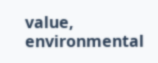value, environmental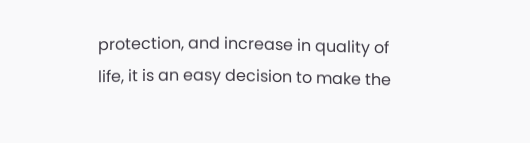protection, and increase in quality of life, it is an easy decision to make the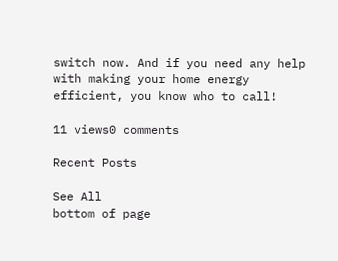switch now. And if you need any help with making your home energy efficient, you know who to call!

11 views0 comments

Recent Posts

See All
bottom of page